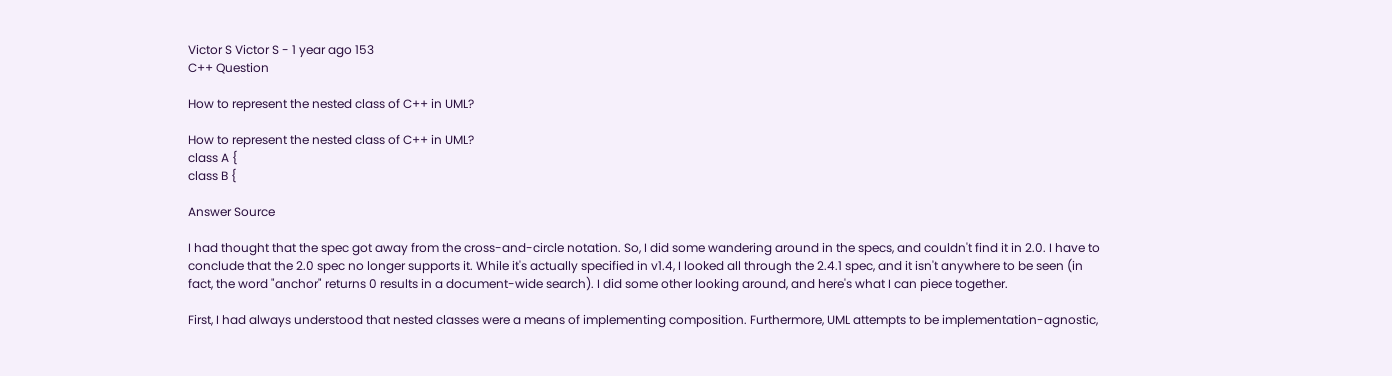Victor S Victor S - 1 year ago 153
C++ Question

How to represent the nested class of C++ in UML?

How to represent the nested class of C++ in UML?
class A {
class B {

Answer Source

I had thought that the spec got away from the cross-and-circle notation. So, I did some wandering around in the specs, and couldn't find it in 2.0. I have to conclude that the 2.0 spec no longer supports it. While it's actually specified in v1.4, I looked all through the 2.4.1 spec, and it isn't anywhere to be seen (in fact, the word "anchor" returns 0 results in a document-wide search). I did some other looking around, and here's what I can piece together.

First, I had always understood that nested classes were a means of implementing composition. Furthermore, UML attempts to be implementation-agnostic,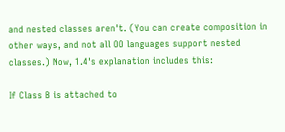and nested classes aren't. (You can create composition in other ways, and not all OO languages support nested classes.) Now, 1.4's explanation includes this:

If Class B is attached to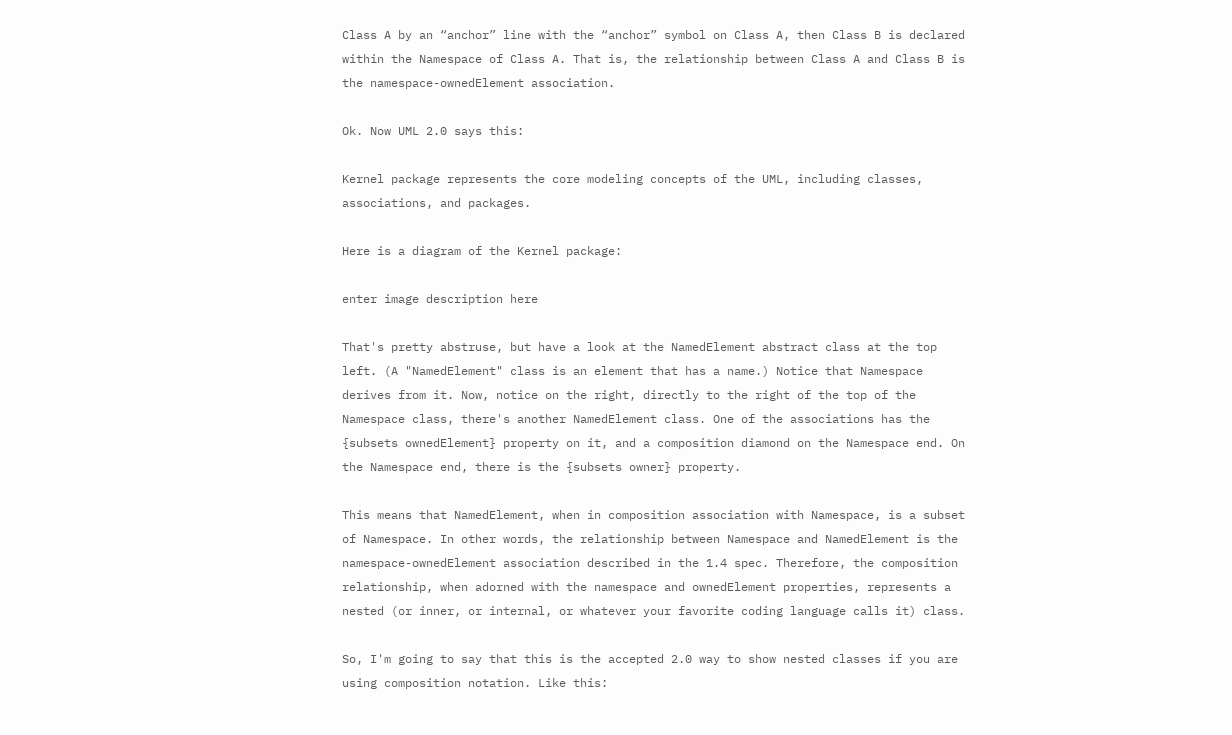Class A by an “anchor” line with the “anchor” symbol on Class A, then Class B is declared within the Namespace of Class A. That is, the relationship between Class A and Class B is the namespace-ownedElement association.

Ok. Now UML 2.0 says this:

Kernel package represents the core modeling concepts of the UML, including classes, associations, and packages.

Here is a diagram of the Kernel package:

enter image description here

That's pretty abstruse, but have a look at the NamedElement abstract class at the top left. (A "NamedElement" class is an element that has a name.) Notice that Namespace derives from it. Now, notice on the right, directly to the right of the top of the Namespace class, there's another NamedElement class. One of the associations has the {subsets ownedElement} property on it, and a composition diamond on the Namespace end. On the Namespace end, there is the {subsets owner} property.

This means that NamedElement, when in composition association with Namespace, is a subset of Namespace. In other words, the relationship between Namespace and NamedElement is the namespace-ownedElement association described in the 1.4 spec. Therefore, the composition relationship, when adorned with the namespace and ownedElement properties, represents a nested (or inner, or internal, or whatever your favorite coding language calls it) class.

So, I'm going to say that this is the accepted 2.0 way to show nested classes if you are using composition notation. Like this: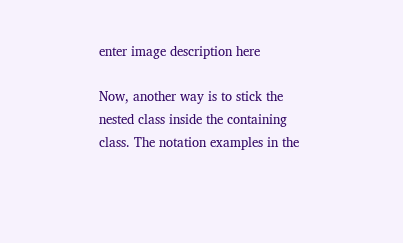enter image description here

Now, another way is to stick the nested class inside the containing class. The notation examples in the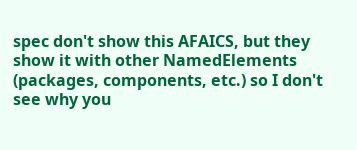spec don't show this AFAICS, but they show it with other NamedElements (packages, components, etc.) so I don't see why you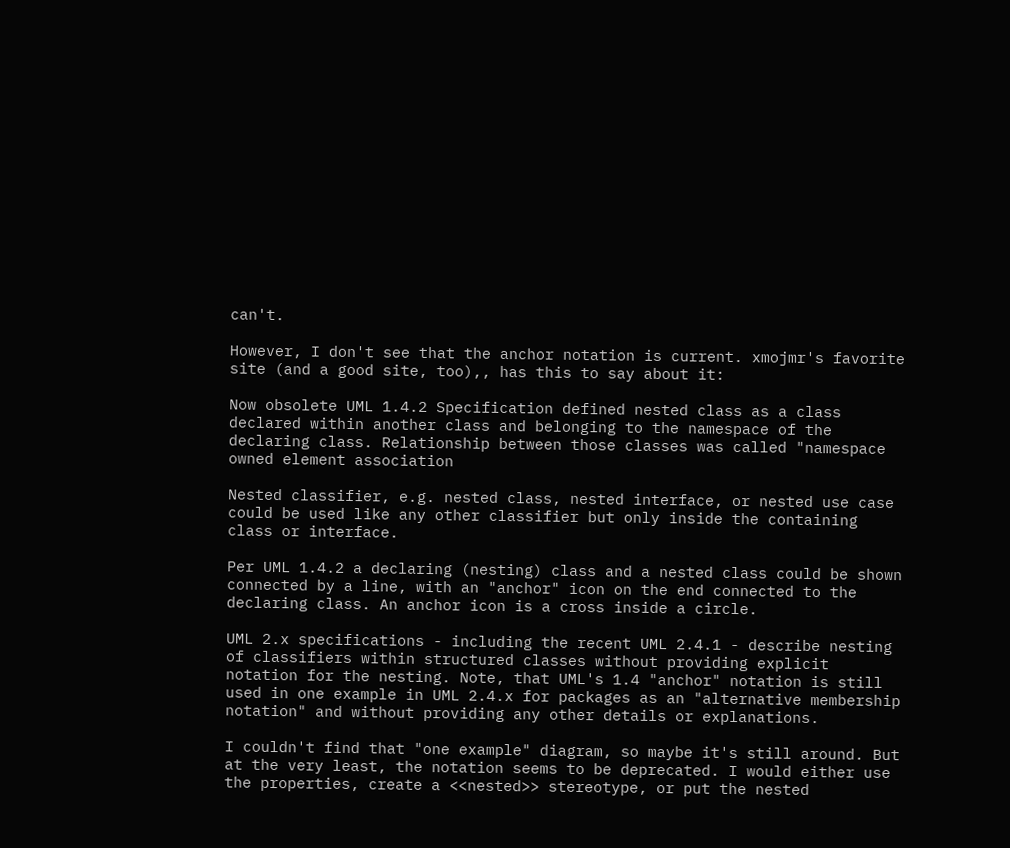can't.

However, I don't see that the anchor notation is current. xmojmr's favorite site (and a good site, too),, has this to say about it:

Now obsolete UML 1.4.2 Specification defined nested class as a class declared within another class and belonging to the namespace of the declaring class. Relationship between those classes was called "namespace owned element association

Nested classifier, e.g. nested class, nested interface, or nested use case could be used like any other classifier but only inside the containing class or interface.

Per UML 1.4.2 a declaring (nesting) class and a nested class could be shown connected by a line, with an "anchor" icon on the end connected to the declaring class. An anchor icon is a cross inside a circle.

UML 2.x specifications - including the recent UML 2.4.1 - describe nesting of classifiers within structured classes without providing explicit notation for the nesting. Note, that UML's 1.4 "anchor" notation is still used in one example in UML 2.4.x for packages as an "alternative membership notation" and without providing any other details or explanations.

I couldn't find that "one example" diagram, so maybe it's still around. But at the very least, the notation seems to be deprecated. I would either use the properties, create a <<nested>> stereotype, or put the nested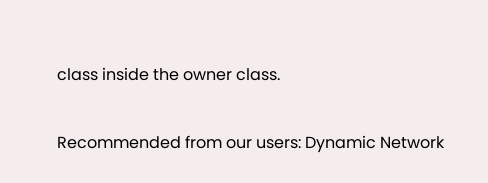class inside the owner class.

Recommended from our users: Dynamic Network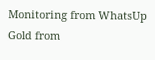Monitoring from WhatsUp Gold from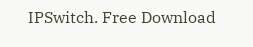IPSwitch. Free Download